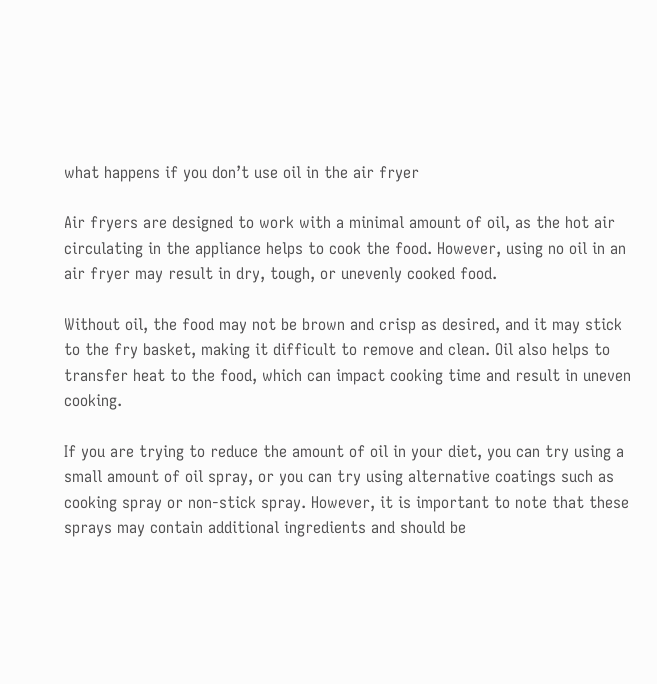what happens if you don’t use oil in the air fryer

Air fryers are designed to work with a minimal amount of oil, as the hot air circulating in the appliance helps to cook the food. However, using no oil in an air fryer may result in dry, tough, or unevenly cooked food.

Without oil, the food may not be brown and crisp as desired, and it may stick to the fry basket, making it difficult to remove and clean. Oil also helps to transfer heat to the food, which can impact cooking time and result in uneven cooking.

If you are trying to reduce the amount of oil in your diet, you can try using a small amount of oil spray, or you can try using alternative coatings such as cooking spray or non-stick spray. However, it is important to note that these sprays may contain additional ingredients and should be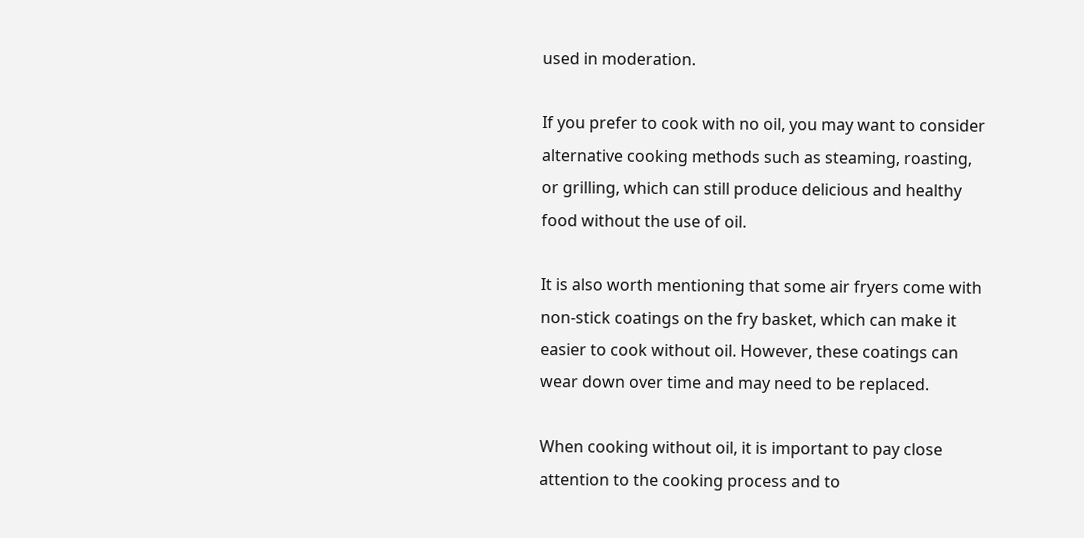used in moderation.

If you prefer to cook with no oil, you may want to consider alternative cooking methods such as steaming, roasting, or grilling, which can still produce delicious and healthy food without the use of oil.

It is also worth mentioning that some air fryers come with non-stick coatings on the fry basket, which can make it easier to cook without oil. However, these coatings can wear down over time and may need to be replaced.

When cooking without oil, it is important to pay close attention to the cooking process and to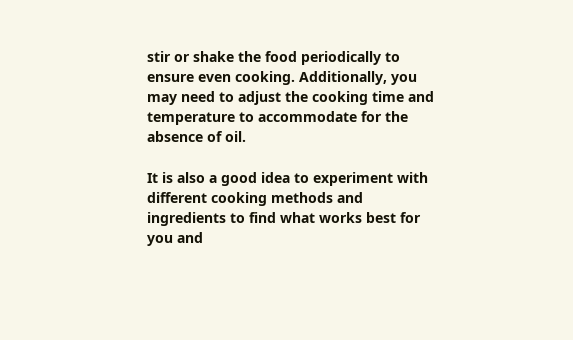stir or shake the food periodically to ensure even cooking. Additionally, you may need to adjust the cooking time and temperature to accommodate for the absence of oil.

It is also a good idea to experiment with different cooking methods and ingredients to find what works best for you and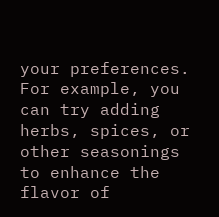your preferences. For example, you can try adding herbs, spices, or other seasonings to enhance the flavor of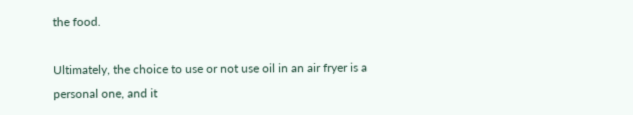the food.

Ultimately, the choice to use or not use oil in an air fryer is a personal one, and it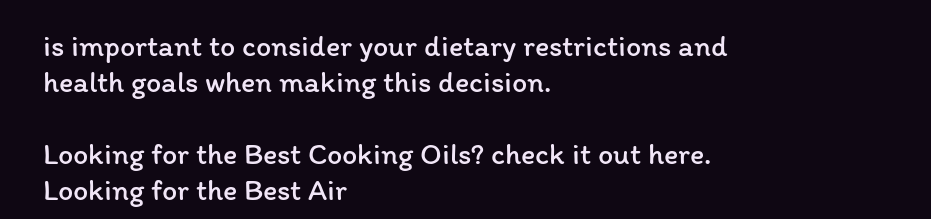is important to consider your dietary restrictions and health goals when making this decision.

Looking for the Best Cooking Oils? check it out here.
Looking for the Best Air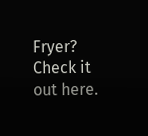Fryer? Check it out here.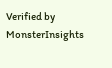Verified by MonsterInsights